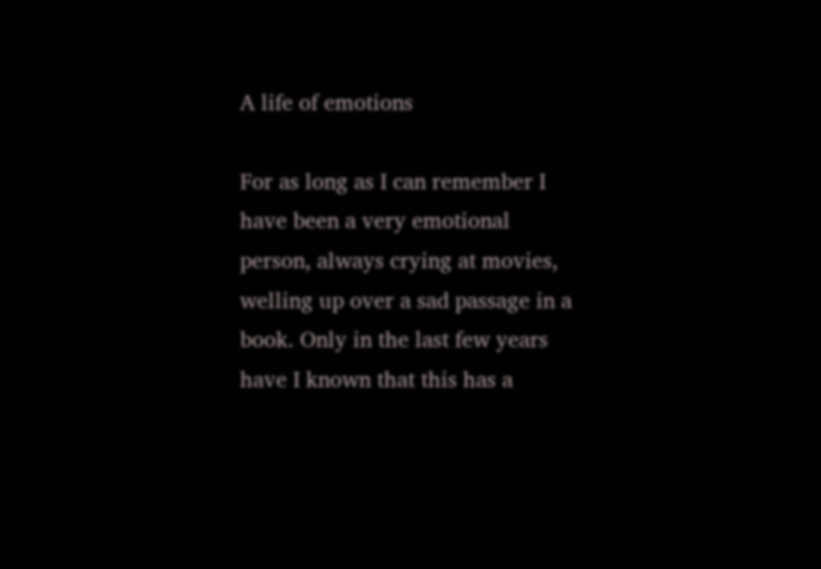A life of emotions

For as long as I can remember I have been a very emotional person, always crying at movies, welling up over a sad passage in a book. Only in the last few years have I known that this has a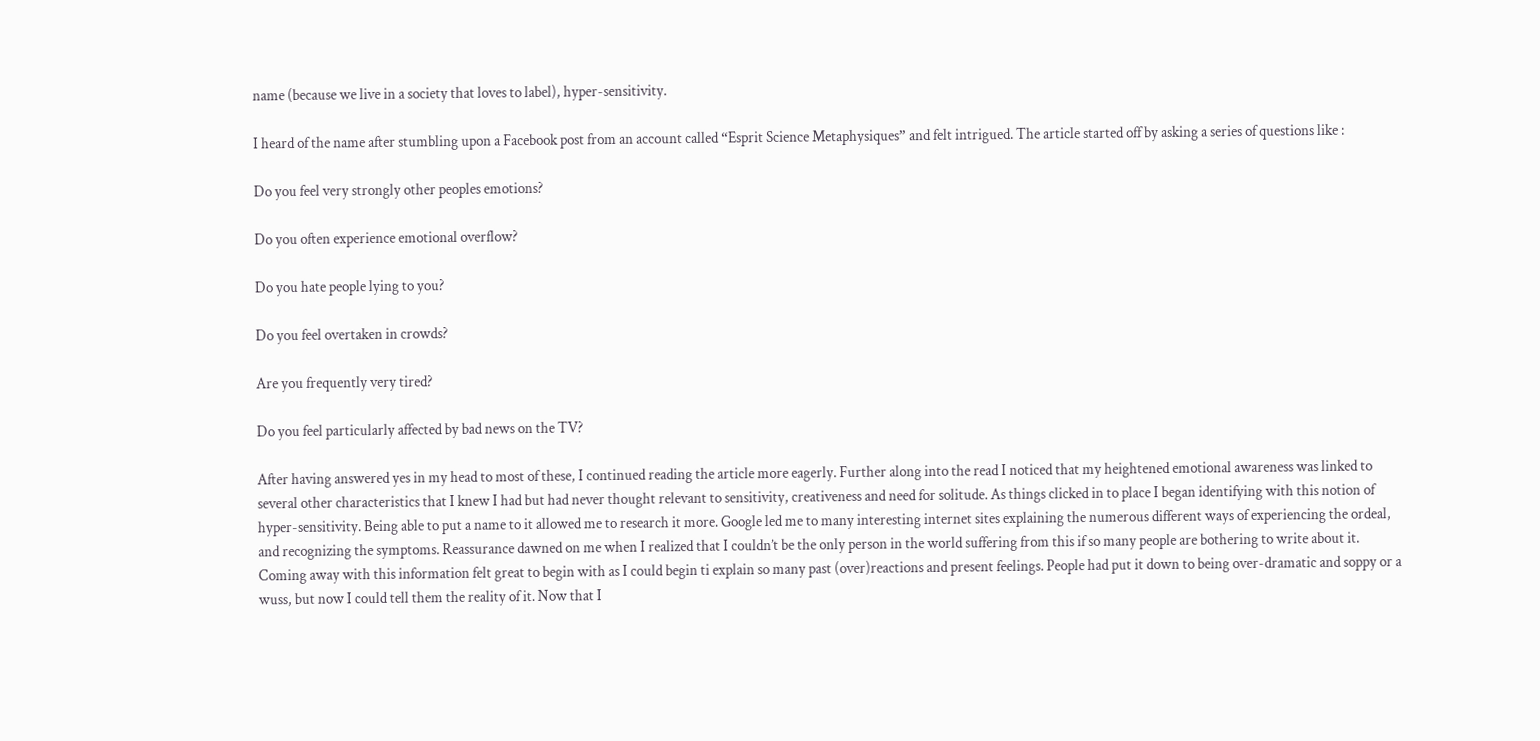name (because we live in a society that loves to label), hyper-sensitivity.

I heard of the name after stumbling upon a Facebook post from an account called “Esprit Science Metaphysiques” and felt intrigued. The article started off by asking a series of questions like :

Do you feel very strongly other peoples emotions?

Do you often experience emotional overflow?

Do you hate people lying to you?

Do you feel overtaken in crowds?

Are you frequently very tired?

Do you feel particularly affected by bad news on the TV?

After having answered yes in my head to most of these, I continued reading the article more eagerly. Further along into the read I noticed that my heightened emotional awareness was linked to several other characteristics that I knew I had but had never thought relevant to sensitivity, creativeness and need for solitude. As things clicked in to place I began identifying with this notion of hyper-sensitivity. Being able to put a name to it allowed me to research it more. Google led me to many interesting internet sites explaining the numerous different ways of experiencing the ordeal, and recognizing the symptoms. Reassurance dawned on me when I realized that I couldn’t be the only person in the world suffering from this if so many people are bothering to write about it. Coming away with this information felt great to begin with as I could begin ti explain so many past (over)reactions and present feelings. People had put it down to being over-dramatic and soppy or a wuss, but now I could tell them the reality of it. Now that I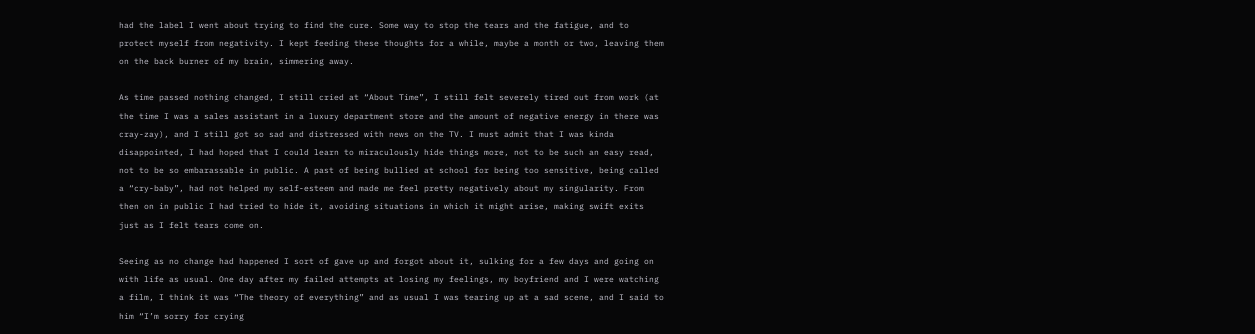had the label I went about trying to find the cure. Some way to stop the tears and the fatigue, and to protect myself from negativity. I kept feeding these thoughts for a while, maybe a month or two, leaving them on the back burner of my brain, simmering away.

As time passed nothing changed, I still cried at “About Time”, I still felt severely tired out from work (at the time I was a sales assistant in a luxury department store and the amount of negative energy in there was cray-zay), and I still got so sad and distressed with news on the TV. I must admit that I was kinda disappointed, I had hoped that I could learn to miraculously hide things more, not to be such an easy read, not to be so embarassable in public. A past of being bullied at school for being too sensitive, being called a “cry-baby”, had not helped my self-esteem and made me feel pretty negatively about my singularity. From then on in public I had tried to hide it, avoiding situations in which it might arise, making swift exits just as I felt tears come on.

Seeing as no change had happened I sort of gave up and forgot about it, sulking for a few days and going on with life as usual. One day after my failed attempts at losing my feelings, my boyfriend and I were watching a film, I think it was “The theory of everything” and as usual I was tearing up at a sad scene, and I said to him “I’m sorry for crying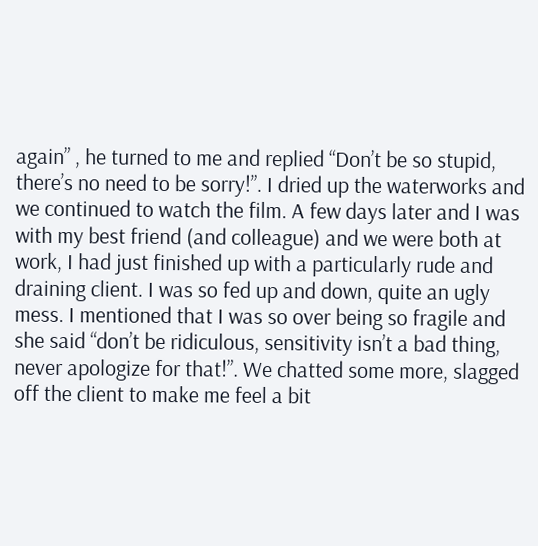again” , he turned to me and replied “Don’t be so stupid, there’s no need to be sorry!”. I dried up the waterworks and we continued to watch the film. A few days later and I was with my best friend (and colleague) and we were both at work, I had just finished up with a particularly rude and draining client. I was so fed up and down, quite an ugly mess. I mentioned that I was so over being so fragile and she said “don’t be ridiculous, sensitivity isn’t a bad thing, never apologize for that!”. We chatted some more, slagged off the client to make me feel a bit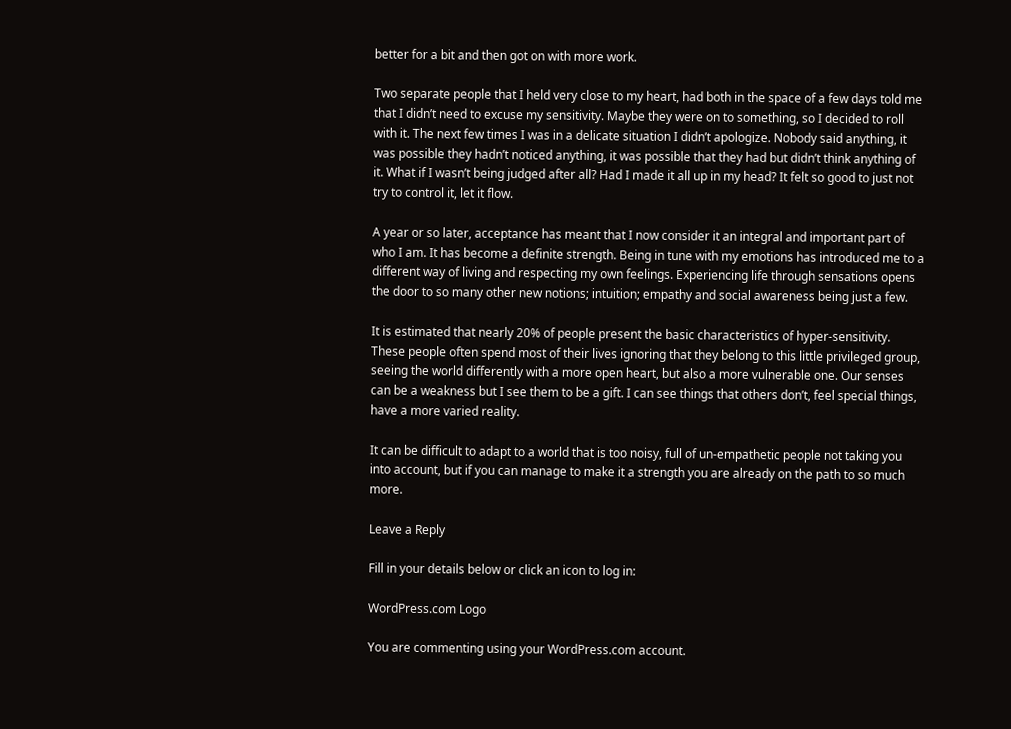better for a bit and then got on with more work.

Two separate people that I held very close to my heart, had both in the space of a few days told me that I didn’t need to excuse my sensitivity. Maybe they were on to something, so I decided to roll with it. The next few times I was in a delicate situation I didn’t apologize. Nobody said anything, it was possible they hadn’t noticed anything, it was possible that they had but didn’t think anything of it. What if I wasn’t being judged after all? Had I made it all up in my head? It felt so good to just not try to control it, let it flow.

A year or so later, acceptance has meant that I now consider it an integral and important part of who I am. It has become a definite strength. Being in tune with my emotions has introduced me to a different way of living and respecting my own feelings. Experiencing life through sensations opens the door to so many other new notions; intuition; empathy and social awareness being just a few.

It is estimated that nearly 20% of people present the basic characteristics of hyper-sensitivity. These people often spend most of their lives ignoring that they belong to this little privileged group, seeing the world differently with a more open heart, but also a more vulnerable one. Our senses can be a weakness but I see them to be a gift. I can see things that others don’t, feel special things, have a more varied reality.

It can be difficult to adapt to a world that is too noisy, full of un-empathetic people not taking you into account, but if you can manage to make it a strength you are already on the path to so much more.

Leave a Reply

Fill in your details below or click an icon to log in:

WordPress.com Logo

You are commenting using your WordPress.com account.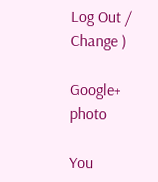Log Out /  Change )

Google+ photo

You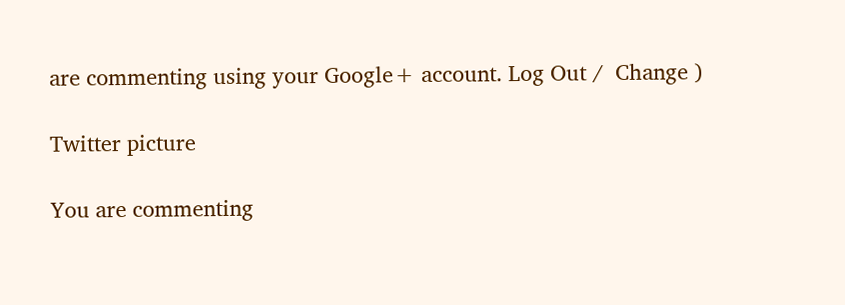are commenting using your Google+ account. Log Out /  Change )

Twitter picture

You are commenting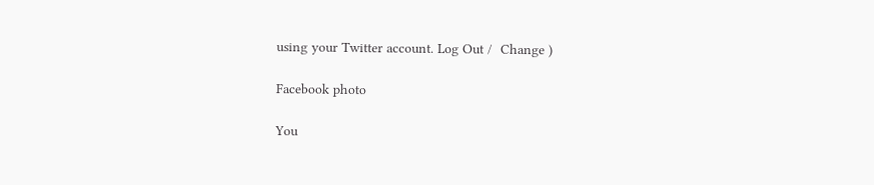using your Twitter account. Log Out /  Change )

Facebook photo

You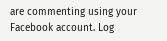are commenting using your Facebook account. Log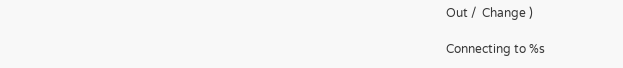Out /  Change )

Connecting to %s